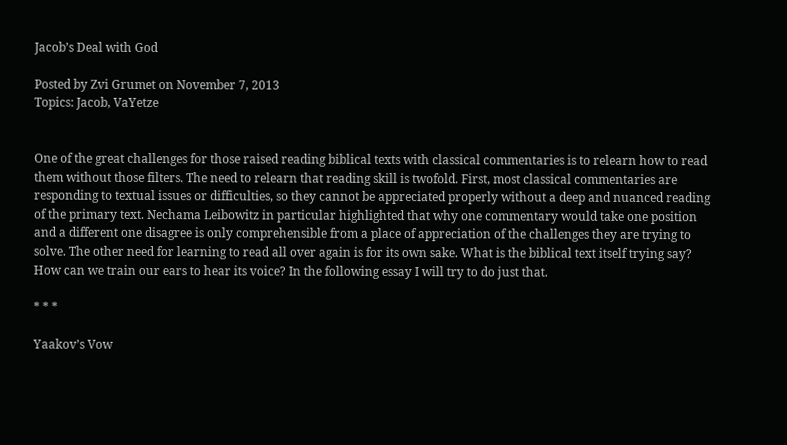Jacob’s Deal with God

Posted by Zvi Grumet on November 7, 2013
Topics: Jacob, VaYetze


One of the great challenges for those raised reading biblical texts with classical commentaries is to relearn how to read them without those filters. The need to relearn that reading skill is twofold. First, most classical commentaries are responding to textual issues or difficulties, so they cannot be appreciated properly without a deep and nuanced reading of the primary text. Nechama Leibowitz in particular highlighted that why one commentary would take one position and a different one disagree is only comprehensible from a place of appreciation of the challenges they are trying to solve. The other need for learning to read all over again is for its own sake. What is the biblical text itself trying say? How can we train our ears to hear its voice? In the following essay I will try to do just that.

* * *

Yaakov’s Vow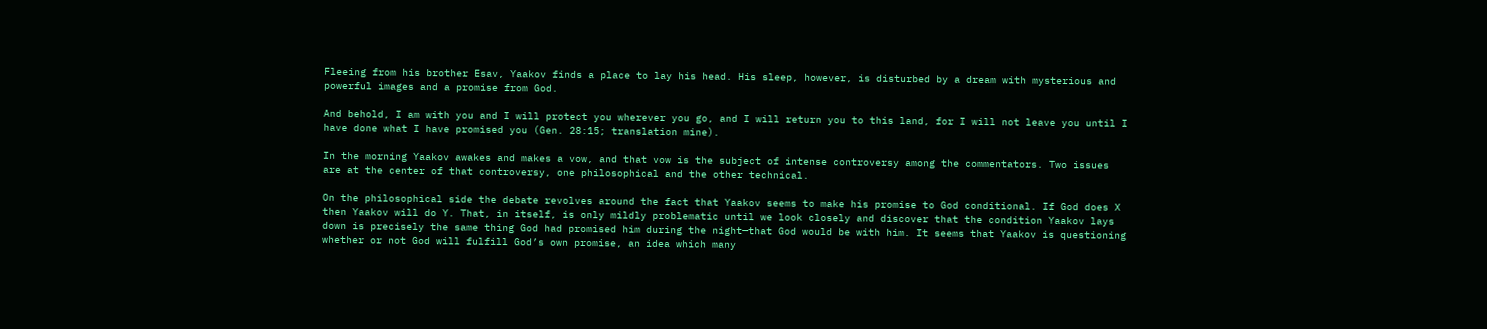Fleeing from his brother Esav, Yaakov finds a place to lay his head. His sleep, however, is disturbed by a dream with mysterious and powerful images and a promise from God.

And behold, I am with you and I will protect you wherever you go, and I will return you to this land, for I will not leave you until I have done what I have promised you (Gen. 28:15; translation mine).

In the morning Yaakov awakes and makes a vow, and that vow is the subject of intense controversy among the commentators. Two issues are at the center of that controversy, one philosophical and the other technical.

On the philosophical side the debate revolves around the fact that Yaakov seems to make his promise to God conditional. If God does X then Yaakov will do Y. That, in itself, is only mildly problematic until we look closely and discover that the condition Yaakov lays down is precisely the same thing God had promised him during the night—that God would be with him. It seems that Yaakov is questioning whether or not God will fulfill God’s own promise, an idea which many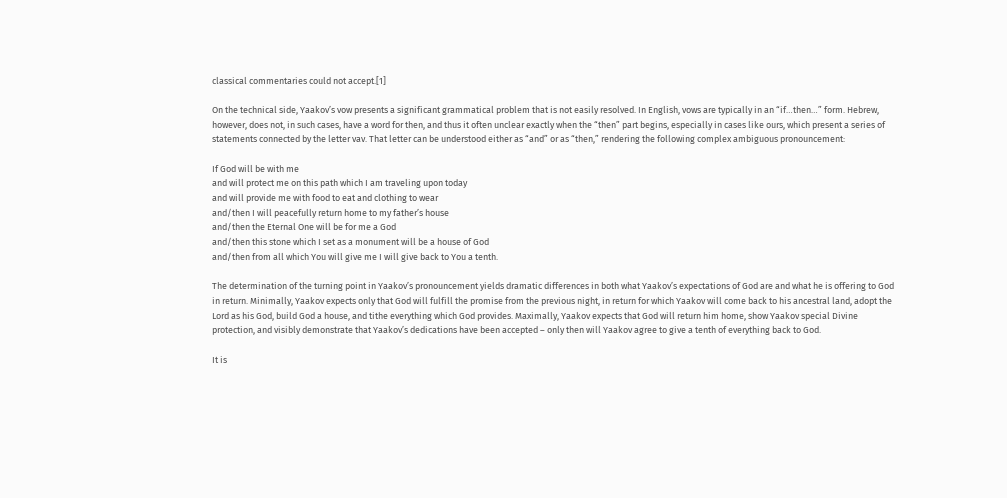classical commentaries could not accept.[1]

On the technical side, Yaakov’s vow presents a significant grammatical problem that is not easily resolved. In English, vows are typically in an “if…then…” form. Hebrew, however, does not, in such cases, have a word for then, and thus it often unclear exactly when the “then” part begins, especially in cases like ours, which present a series of statements connected by the letter vav. That letter can be understood either as “and” or as “then,” rendering the following complex ambiguous pronouncement:

If God will be with me
and will protect me on this path which I am traveling upon today
and will provide me with food to eat and clothing to wear
and/then I will peacefully return home to my father’s house
and/then the Eternal One will be for me a God
and/then this stone which I set as a monument will be a house of God
and/then from all which You will give me I will give back to You a tenth.

The determination of the turning point in Yaakov’s pronouncement yields dramatic differences in both what Yaakov’s expectations of God are and what he is offering to God in return. Minimally, Yaakov expects only that God will fulfill the promise from the previous night, in return for which Yaakov will come back to his ancestral land, adopt the Lord as his God, build God a house, and tithe everything which God provides. Maximally, Yaakov expects that God will return him home, show Yaakov special Divine protection, and visibly demonstrate that Yaakov’s dedications have been accepted – only then will Yaakov agree to give a tenth of everything back to God.

It is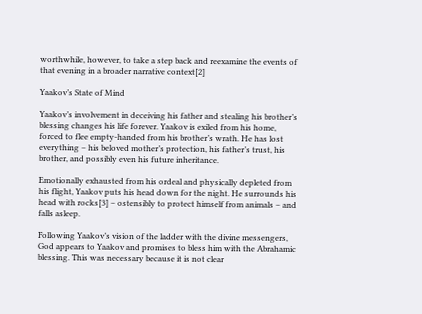worthwhile, however, to take a step back and reexamine the events of that evening in a broader narrative context[2]

Yaakov’s State of Mind

Yaakov’s involvement in deceiving his father and stealing his brother’s blessing changes his life forever. Yaakov is exiled from his home, forced to flee empty-handed from his brother’s wrath. He has lost everything – his beloved mother’s protection, his father’s trust, his brother, and possibly even his future inheritance.

Emotionally exhausted from his ordeal and physically depleted from his flight, Yaakov puts his head down for the night. He surrounds his head with rocks[3] – ostensibly to protect himself from animals – and falls asleep.

Following Yaakov’s vision of the ladder with the divine messengers, God appears to Yaakov and promises to bless him with the Abrahamic blessing. This was necessary because it is not clear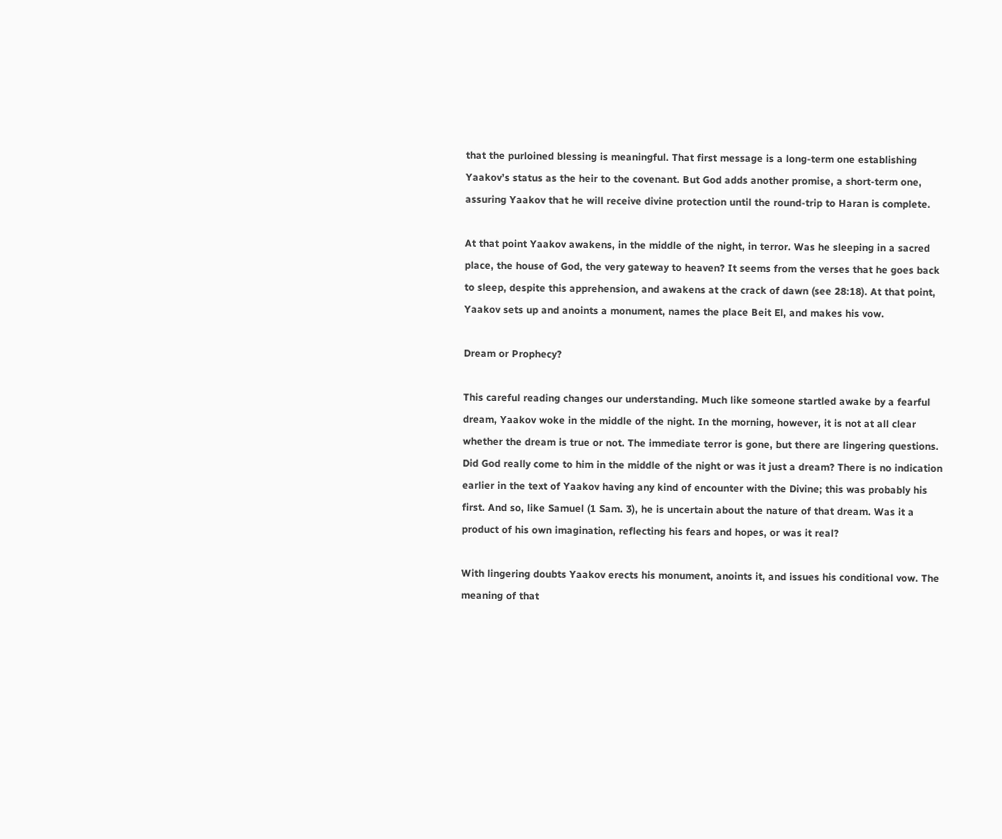that the purloined blessing is meaningful. That first message is a long-term one establishing Yaakov’s status as the heir to the covenant. But God adds another promise, a short-term one, assuring Yaakov that he will receive divine protection until the round-trip to Haran is complete.

At that point Yaakov awakens, in the middle of the night, in terror. Was he sleeping in a sacred place, the house of God, the very gateway to heaven? It seems from the verses that he goes back to sleep, despite this apprehension, and awakens at the crack of dawn (see 28:18). At that point, Yaakov sets up and anoints a monument, names the place Beit El, and makes his vow.

Dream or Prophecy?

This careful reading changes our understanding. Much like someone startled awake by a fearful dream, Yaakov woke in the middle of the night. In the morning, however, it is not at all clear whether the dream is true or not. The immediate terror is gone, but there are lingering questions. Did God really come to him in the middle of the night or was it just a dream? There is no indication earlier in the text of Yaakov having any kind of encounter with the Divine; this was probably his first. And so, like Samuel (1 Sam. 3), he is uncertain about the nature of that dream. Was it a product of his own imagination, reflecting his fears and hopes, or was it real?

With lingering doubts Yaakov erects his monument, anoints it, and issues his conditional vow. The meaning of that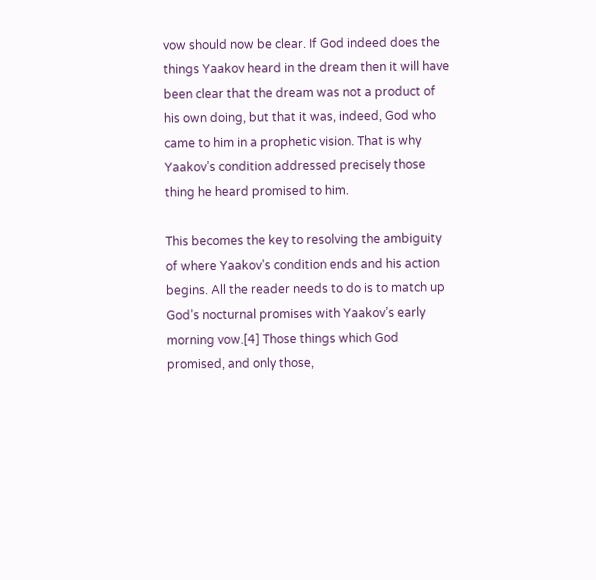vow should now be clear. If God indeed does the things Yaakov heard in the dream then it will have been clear that the dream was not a product of his own doing, but that it was, indeed, God who came to him in a prophetic vision. That is why Yaakov’s condition addressed precisely those thing he heard promised to him.

This becomes the key to resolving the ambiguity of where Yaakov’s condition ends and his action begins. All the reader needs to do is to match up God’s nocturnal promises with Yaakov’s early morning vow.[4] Those things which God promised, and only those,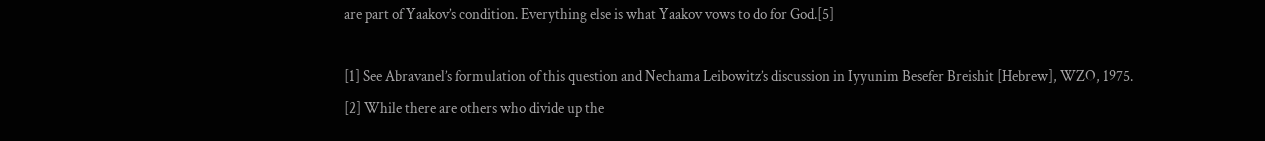are part of Yaakov’s condition. Everything else is what Yaakov vows to do for God.[5]

[1] See Abravanel’s formulation of this question and Nechama Leibowitz’s discussion in Iyyunim Besefer Breishit [Hebrew], WZO, 1975.
[2] While there are others who divide up the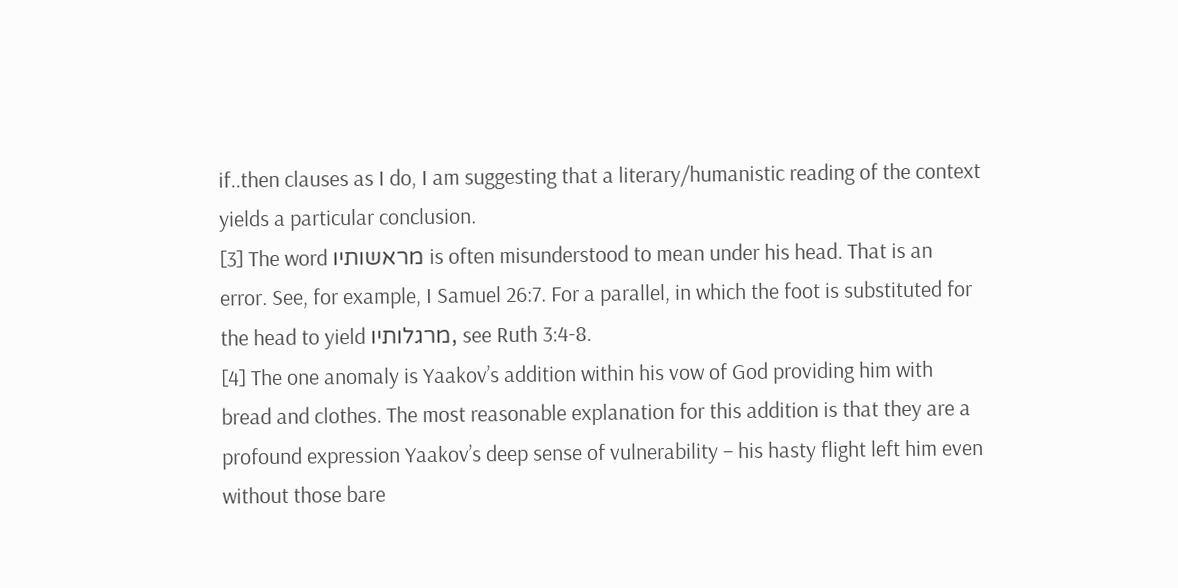if..then clauses as I do, I am suggesting that a literary/humanistic reading of the context yields a particular conclusion.
[3] The word מראשותיו is often misunderstood to mean under his head. That is an error. See, for example, I Samuel 26:7. For a parallel, in which the foot is substituted for the head to yield מרגלותיו, see Ruth 3:4-8.
[4] The one anomaly is Yaakov’s addition within his vow of God providing him with bread and clothes. The most reasonable explanation for this addition is that they are a profound expression Yaakov’s deep sense of vulnerability – his hasty flight left him even without those bare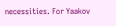necessities. For Yaakov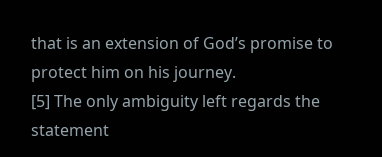that is an extension of God’s promise to protect him on his journey.
[5] The only ambiguity left regards the statement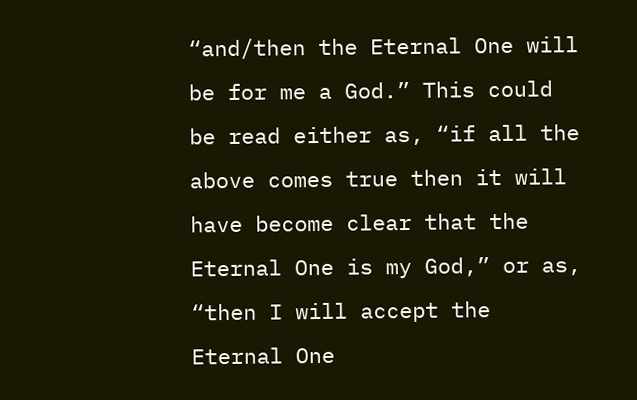“and/then the Eternal One will be for me a God.” This could be read either as, “if all the above comes true then it will have become clear that the Eternal One is my God,” or as, “then I will accept the Eternal One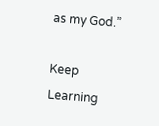as my God.”

Keep Learning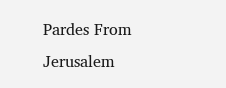Pardes From Jerusalem